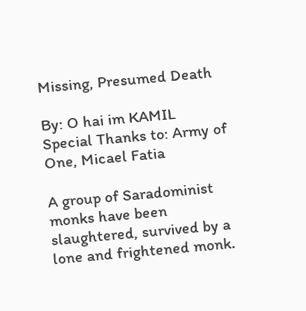Missing, Presumed Death

By: O hai im KAMIL
Special Thanks to: Army of One, Micael Fatia

A group of Saradominist monks have been slaughtered, survived by a lone and frightened monk.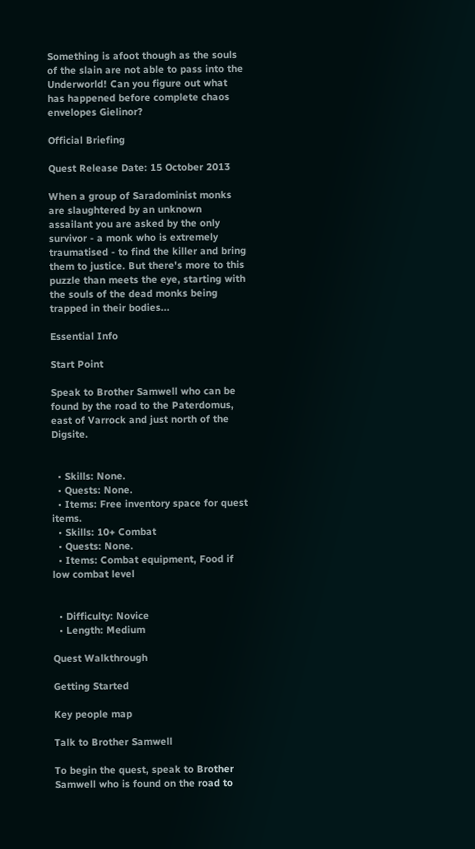Something is afoot though as the souls of the slain are not able to pass into the Underworld! Can you figure out what has happened before complete chaos envelopes Gielinor?

Official Briefing

Quest Release Date: 15 October 2013

When a group of Saradominist monks are slaughtered by an unknown assailant you are asked by the only survivor - a monk who is extremely traumatised - to find the killer and bring them to justice. But there's more to this puzzle than meets the eye, starting with the souls of the dead monks being trapped in their bodies...

Essential Info

Start Point

Speak to Brother Samwell who can be found by the road to the Paterdomus, east of Varrock and just north of the Digsite.


  • Skills: None.
  • Quests: None.
  • Items: Free inventory space for quest items.
  • Skills: 10+ Combat
  • Quests: None.
  • Items: Combat equipment, Food if low combat level


  • Difficulty: Novice
  • Length: Medium

Quest Walkthrough

Getting Started

Key people map

Talk to Brother Samwell

To begin the quest, speak to Brother Samwell who is found on the road to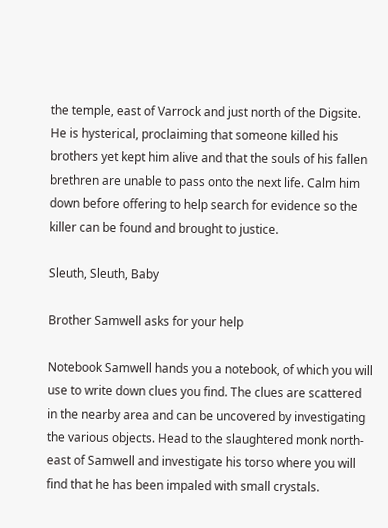the temple, east of Varrock and just north of the Digsite. He is hysterical, proclaiming that someone killed his brothers yet kept him alive and that the souls of his fallen brethren are unable to pass onto the next life. Calm him down before offering to help search for evidence so the killer can be found and brought to justice.

Sleuth, Sleuth, Baby

Brother Samwell asks for your help

Notebook Samwell hands you a notebook, of which you will use to write down clues you find. The clues are scattered in the nearby area and can be uncovered by investigating the various objects. Head to the slaughtered monk north-east of Samwell and investigate his torso where you will find that he has been impaled with small crystals.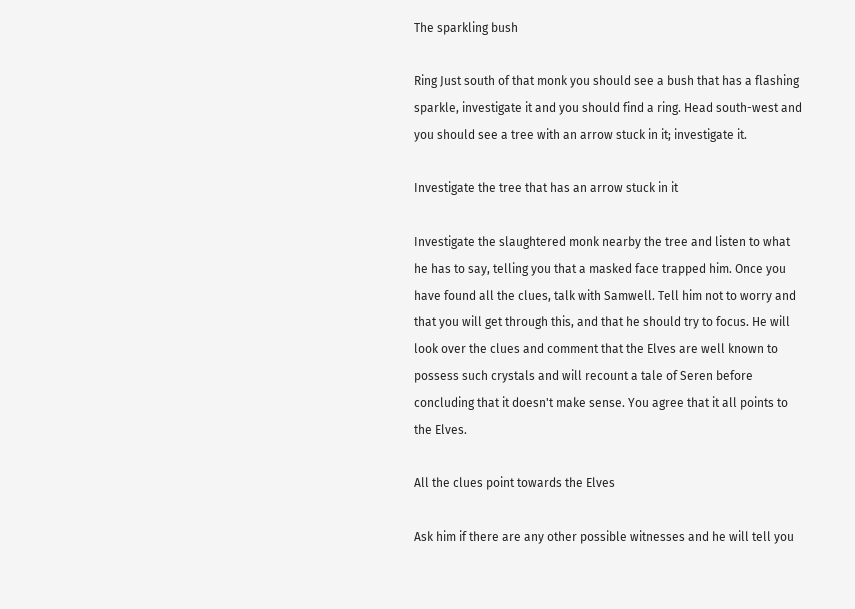The sparkling bush

Ring Just south of that monk you should see a bush that has a flashing sparkle, investigate it and you should find a ring. Head south-west and you should see a tree with an arrow stuck in it; investigate it.

Investigate the tree that has an arrow stuck in it

Investigate the slaughtered monk nearby the tree and listen to what he has to say, telling you that a masked face trapped him. Once you have found all the clues, talk with Samwell. Tell him not to worry and that you will get through this, and that he should try to focus. He will look over the clues and comment that the Elves are well known to possess such crystals and will recount a tale of Seren before concluding that it doesn't make sense. You agree that it all points to the Elves.

All the clues point towards the Elves

Ask him if there are any other possible witnesses and he will tell you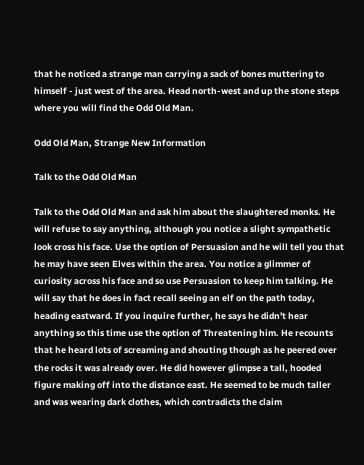that he noticed a strange man carrying a sack of bones muttering to himself - just west of the area. Head north-west and up the stone steps where you will find the Odd Old Man.

Odd Old Man, Strange New Information

Talk to the Odd Old Man

Talk to the Odd Old Man and ask him about the slaughtered monks. He will refuse to say anything, although you notice a slight sympathetic look cross his face. Use the option of Persuasion and he will tell you that he may have seen Elves within the area. You notice a glimmer of curiosity across his face and so use Persuasion to keep him talking. He will say that he does in fact recall seeing an elf on the path today, heading eastward. If you inquire further, he says he didn't hear anything so this time use the option of Threatening him. He recounts that he heard lots of screaming and shouting though as he peered over the rocks it was already over. He did however glimpse a tall, hooded figure making off into the distance east. He seemed to be much taller and was wearing dark clothes, which contradicts the claim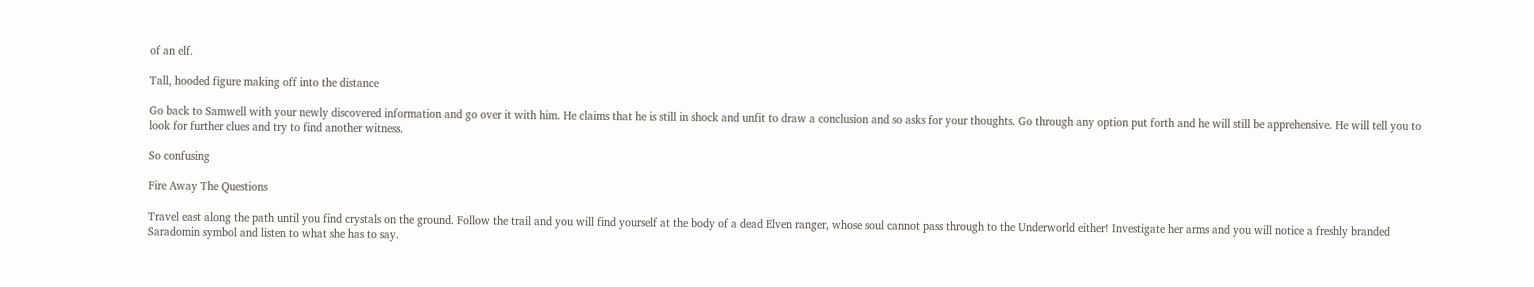of an elf.

Tall, hooded figure making off into the distance

Go back to Samwell with your newly discovered information and go over it with him. He claims that he is still in shock and unfit to draw a conclusion and so asks for your thoughts. Go through any option put forth and he will still be apprehensive. He will tell you to look for further clues and try to find another witness.

So confusing

Fire Away The Questions

Travel east along the path until you find crystals on the ground. Follow the trail and you will find yourself at the body of a dead Elven ranger, whose soul cannot pass through to the Underworld either! Investigate her arms and you will notice a freshly branded Saradomin symbol and listen to what she has to say.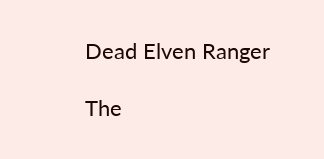Dead Elven Ranger

The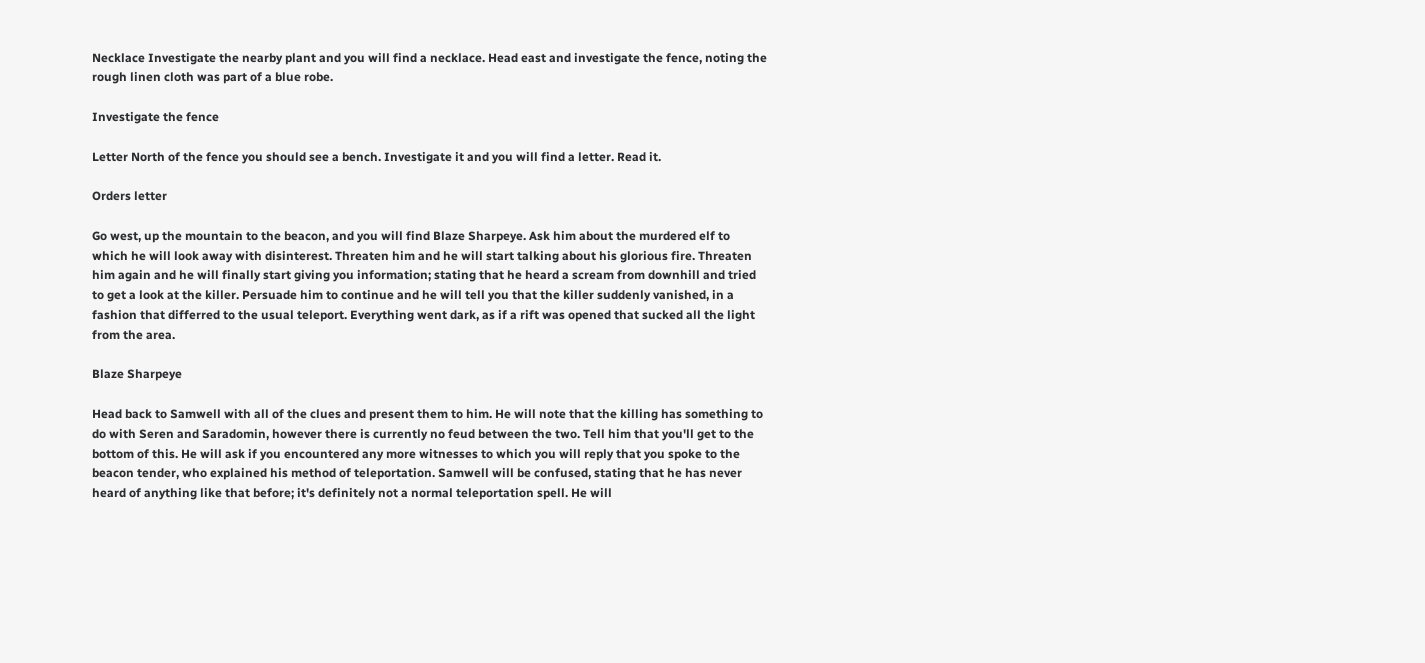Necklace Investigate the nearby plant and you will find a necklace. Head east and investigate the fence, noting the rough linen cloth was part of a blue robe.

Investigate the fence

Letter North of the fence you should see a bench. Investigate it and you will find a letter. Read it.

Orders letter

Go west, up the mountain to the beacon, and you will find Blaze Sharpeye. Ask him about the murdered elf to which he will look away with disinterest. Threaten him and he will start talking about his glorious fire. Threaten him again and he will finally start giving you information; stating that he heard a scream from downhill and tried to get a look at the killer. Persuade him to continue and he will tell you that the killer suddenly vanished, in a fashion that differred to the usual teleport. Everything went dark, as if a rift was opened that sucked all the light from the area.

Blaze Sharpeye

Head back to Samwell with all of the clues and present them to him. He will note that the killing has something to do with Seren and Saradomin, however there is currently no feud between the two. Tell him that you'll get to the bottom of this. He will ask if you encountered any more witnesses to which you will reply that you spoke to the beacon tender, who explained his method of teleportation. Samwell will be confused, stating that he has never heard of anything like that before; it's definitely not a normal teleportation spell. He will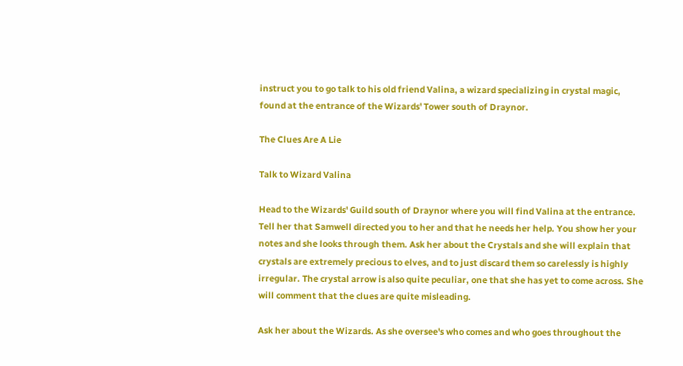instruct you to go talk to his old friend Valina, a wizard specializing in crystal magic, found at the entrance of the Wizards' Tower south of Draynor.

The Clues Are A Lie

Talk to Wizard Valina

Head to the Wizards' Guild south of Draynor where you will find Valina at the entrance. Tell her that Samwell directed you to her and that he needs her help. You show her your notes and she looks through them. Ask her about the Crystals and she will explain that crystals are extremely precious to elves, and to just discard them so carelessly is highly irregular. The crystal arrow is also quite peculiar, one that she has yet to come across. She will comment that the clues are quite misleading.

Ask her about the Wizards. As she oversee's who comes and who goes throughout the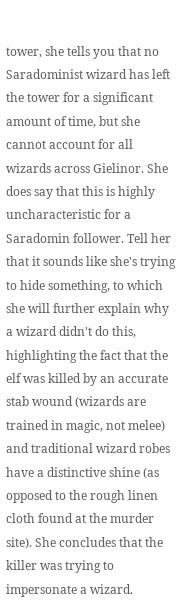tower, she tells you that no Saradominist wizard has left the tower for a significant amount of time, but she cannot account for all wizards across Gielinor. She does say that this is highly uncharacteristic for a Saradomin follower. Tell her that it sounds like she's trying to hide something, to which she will further explain why a wizard didn't do this, highlighting the fact that the elf was killed by an accurate stab wound (wizards are trained in magic, not melee) and traditional wizard robes have a distinctive shine (as opposed to the rough linen cloth found at the murder site). She concludes that the killer was trying to impersonate a wizard.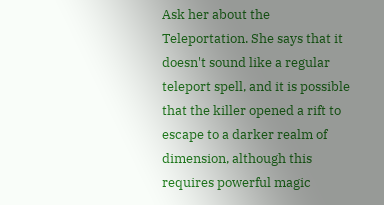Ask her about the Teleportation. She says that it doesn't sound like a regular teleport spell, and it is possible that the killer opened a rift to escape to a darker realm of dimension, although this requires powerful magic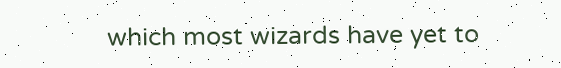which most wizards have yet to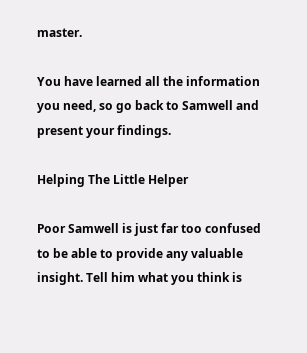master.

You have learned all the information you need, so go back to Samwell and present your findings.

Helping The Little Helper

Poor Samwell is just far too confused to be able to provide any valuable insight. Tell him what you think is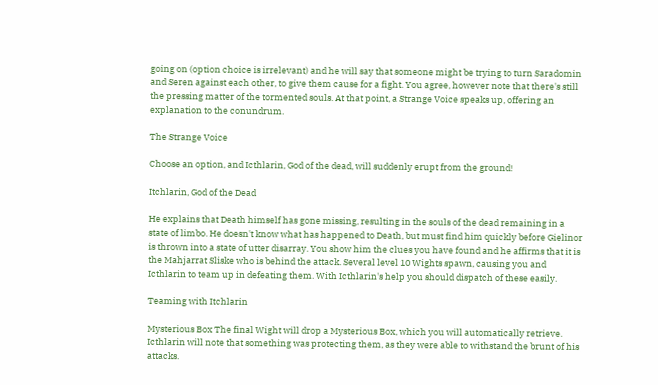going on (option choice is irrelevant) and he will say that someone might be trying to turn Saradomin and Seren against each other, to give them cause for a fight. You agree, however note that there's still the pressing matter of the tormented souls. At that point, a Strange Voice speaks up, offering an explanation to the conundrum.

The Strange Voice

Choose an option, and Icthlarin, God of the dead, will suddenly erupt from the ground!

Itchlarin, God of the Dead

He explains that Death himself has gone missing, resulting in the souls of the dead remaining in a state of limbo. He doesn't know what has happened to Death, but must find him quickly before Gielinor is thrown into a state of utter disarray. You show him the clues you have found and he affirms that it is the Mahjarrat Sliske who is behind the attack. Several level 10 Wights spawn, causing you and Icthlarin to team up in defeating them. With Icthlarin's help you should dispatch of these easily.

Teaming with Itchlarin

Mysterious Box The final Wight will drop a Mysterious Box, which you will automatically retrieve. Icthlarin will note that something was protecting them, as they were able to withstand the brunt of his attacks.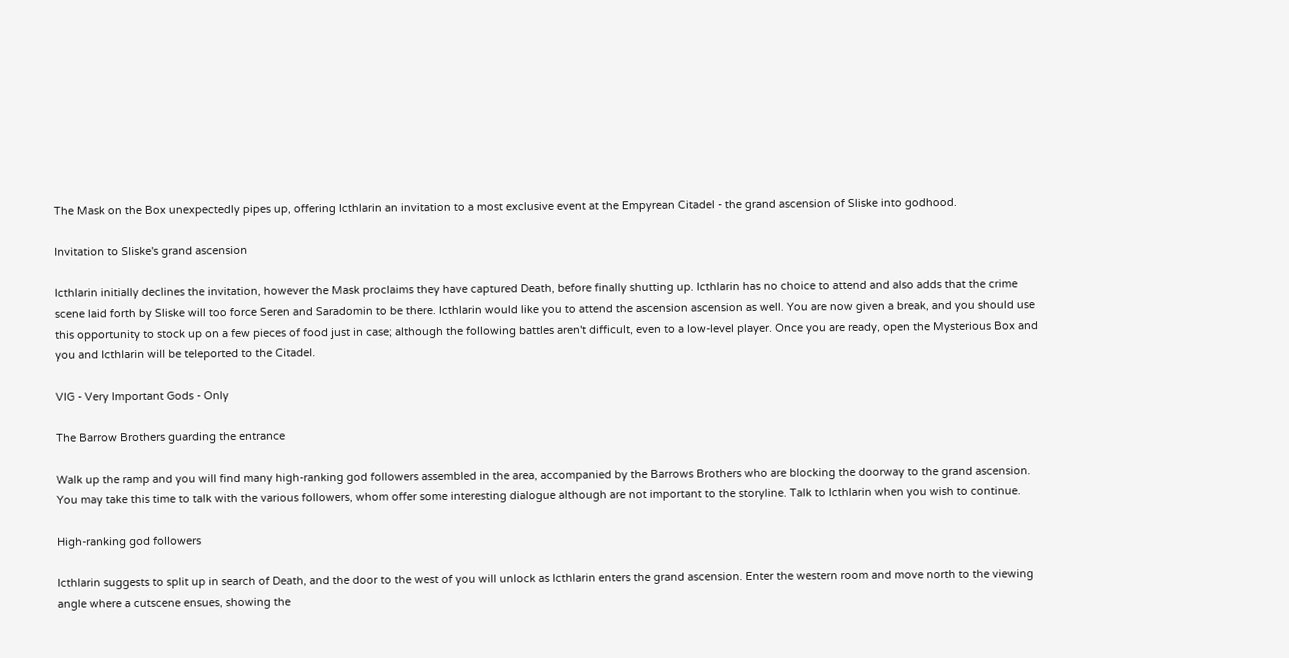The Mask on the Box unexpectedly pipes up, offering Icthlarin an invitation to a most exclusive event at the Empyrean Citadel - the grand ascension of Sliske into godhood.

Invitation to Sliske's grand ascension

Icthlarin initially declines the invitation, however the Mask proclaims they have captured Death, before finally shutting up. Icthlarin has no choice to attend and also adds that the crime scene laid forth by Sliske will too force Seren and Saradomin to be there. Icthlarin would like you to attend the ascension ascension as well. You are now given a break, and you should use this opportunity to stock up on a few pieces of food just in case; although the following battles aren't difficult, even to a low-level player. Once you are ready, open the Mysterious Box and you and Icthlarin will be teleported to the Citadel.

VIG - Very Important Gods - Only

The Barrow Brothers guarding the entrance

Walk up the ramp and you will find many high-ranking god followers assembled in the area, accompanied by the Barrows Brothers who are blocking the doorway to the grand ascension. You may take this time to talk with the various followers, whom offer some interesting dialogue although are not important to the storyline. Talk to Icthlarin when you wish to continue.

High-ranking god followers

Icthlarin suggests to split up in search of Death, and the door to the west of you will unlock as Icthlarin enters the grand ascension. Enter the western room and move north to the viewing angle where a cutscene ensues, showing the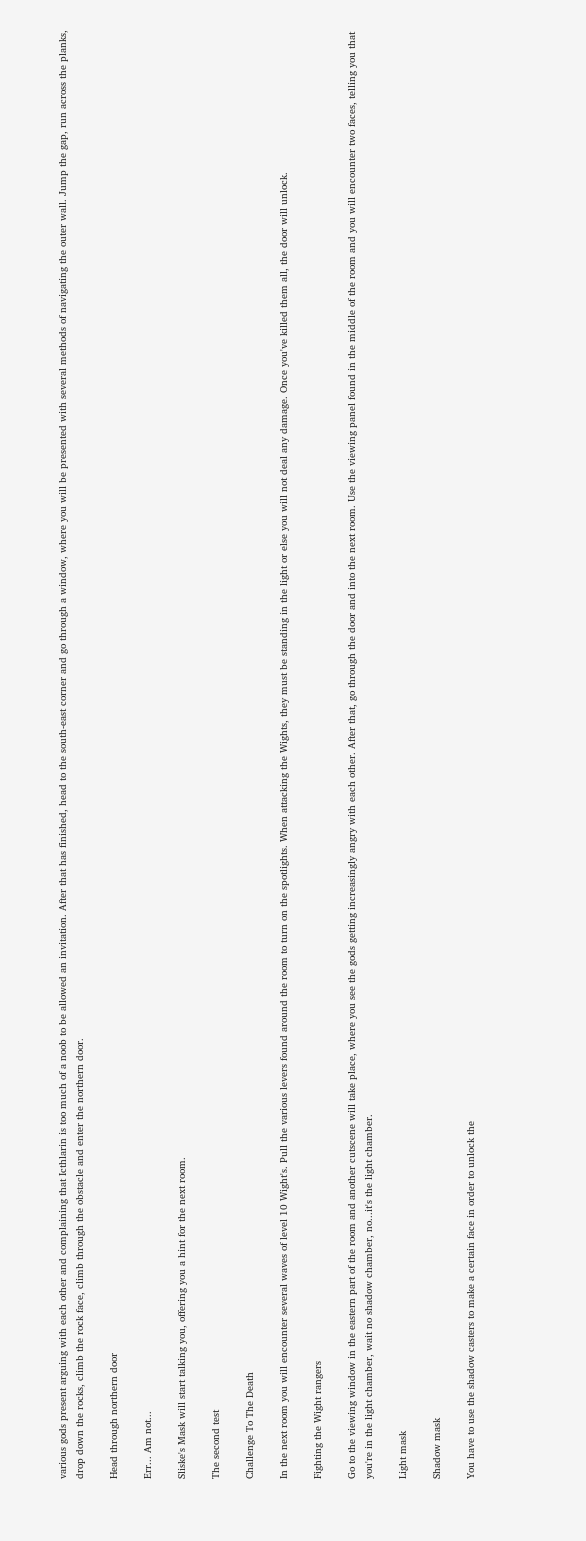various gods present arguing with each other and complaining that Icthlarin is too much of a noob to be allowed an invitation. After that has finished, head to the south-east corner and go through a window, where you will be presented with several methods of navigating the outer wall. Jump the gap, run across the planks, drop down the rocks, climb the rock face, climb through the obstacle and enter the northern door.

Head through northern door

Err... Am not...

Sliske's Mask will start talking you, offering you a hint for the next room.

The second test

Challenge To The Death

In the next room you will encounter several waves of level 10 Wight's. Pull the various levers found around the room to turn on the spotlights. When attacking the Wights, they must be standing in the light or else you will not deal any damage. Once you've killed them all, the door will unlock.

Fighting the Wight rangers

Go to the viewing window in the eastern part of the room and another cutscene will take place, where you see the gods getting increasingly angry with each other. After that, go through the door and into the next room. Use the viewing panel found in the middle of the room and you will encounter two faces, telling you that you're in the light chamber, wait no shadow chamber, no...it's the light chamber.

Light mask

Shadow mask

You have to use the shadow casters to make a certain face in order to unlock the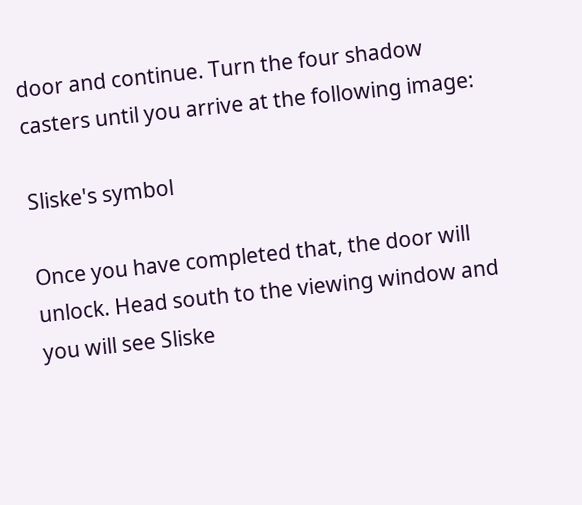door and continue. Turn the four shadow casters until you arrive at the following image:

Sliske's symbol

Once you have completed that, the door will unlock. Head south to the viewing window and you will see Sliske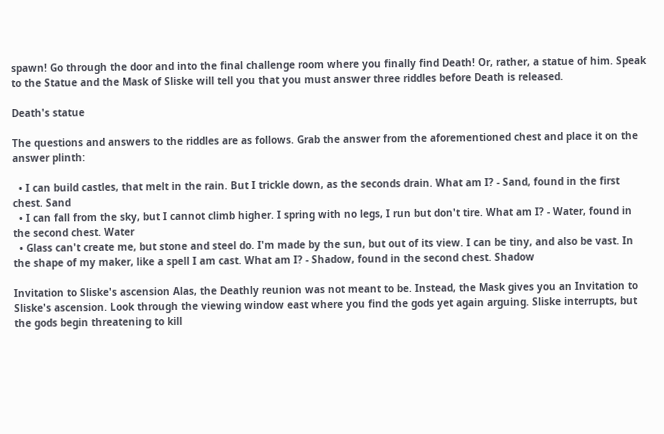spawn! Go through the door and into the final challenge room where you finally find Death! Or, rather, a statue of him. Speak to the Statue and the Mask of Sliske will tell you that you must answer three riddles before Death is released.

Death's statue

The questions and answers to the riddles are as follows. Grab the answer from the aforementioned chest and place it on the answer plinth:

  • I can build castles, that melt in the rain. But I trickle down, as the seconds drain. What am I? - Sand, found in the first chest. Sand
  • I can fall from the sky, but I cannot climb higher. I spring with no legs, I run but don't tire. What am I? - Water, found in the second chest. Water
  • Glass can't create me, but stone and steel do. I'm made by the sun, but out of its view. I can be tiny, and also be vast. In the shape of my maker, like a spell I am cast. What am I? - Shadow, found in the second chest. Shadow

Invitation to Sliske's ascension Alas, the Deathly reunion was not meant to be. Instead, the Mask gives you an Invitation to Sliske's ascension. Look through the viewing window east where you find the gods yet again arguing. Sliske interrupts, but the gods begin threatening to kill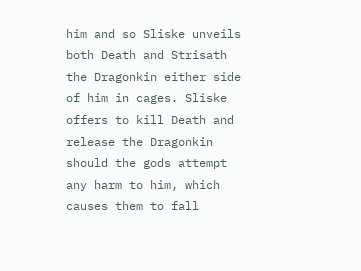him and so Sliske unveils both Death and Strisath the Dragonkin either side of him in cages. Sliske offers to kill Death and release the Dragonkin should the gods attempt any harm to him, which causes them to fall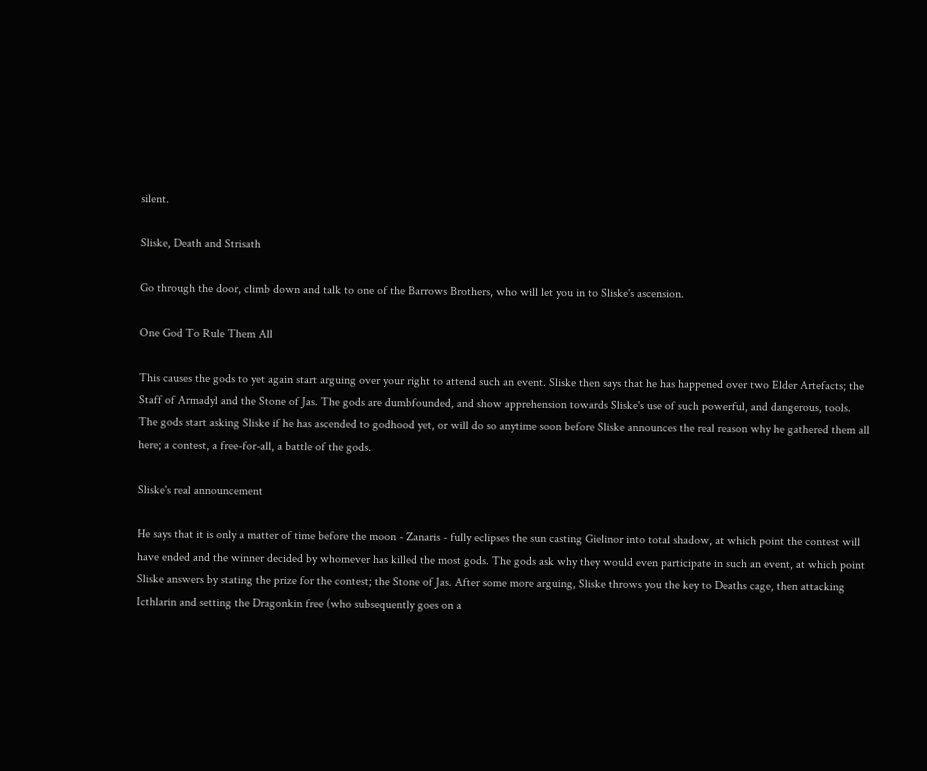silent.

Sliske, Death and Strisath

Go through the door, climb down and talk to one of the Barrows Brothers, who will let you in to Sliske's ascension.

One God To Rule Them All

This causes the gods to yet again start arguing over your right to attend such an event. Sliske then says that he has happened over two Elder Artefacts; the Staff of Armadyl and the Stone of Jas. The gods are dumbfounded, and show apprehension towards Sliske's use of such powerful, and dangerous, tools. The gods start asking Sliske if he has ascended to godhood yet, or will do so anytime soon before Sliske announces the real reason why he gathered them all here; a contest, a free-for-all, a battle of the gods.

Sliske's real announcement

He says that it is only a matter of time before the moon - Zanaris - fully eclipses the sun casting Gielinor into total shadow, at which point the contest will have ended and the winner decided by whomever has killed the most gods. The gods ask why they would even participate in such an event, at which point Sliske answers by stating the prize for the contest; the Stone of Jas. After some more arguing, Sliske throws you the key to Deaths cage, then attacking Icthlarin and setting the Dragonkin free (who subsequently goes on a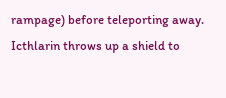rampage) before teleporting away. Icthlarin throws up a shield to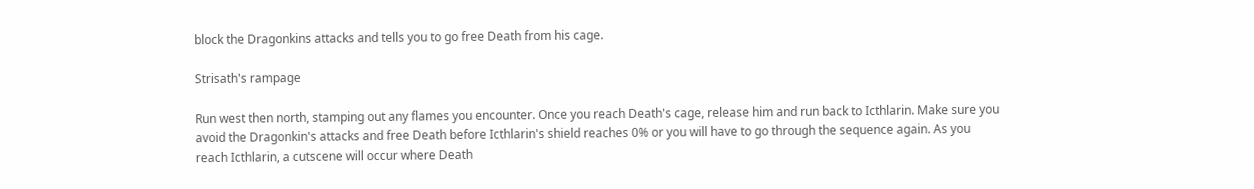block the Dragonkins attacks and tells you to go free Death from his cage.

Strisath's rampage

Run west then north, stamping out any flames you encounter. Once you reach Death's cage, release him and run back to Icthlarin. Make sure you avoid the Dragonkin's attacks and free Death before Icthlarin's shield reaches 0% or you will have to go through the sequence again. As you reach Icthlarin, a cutscene will occur where Death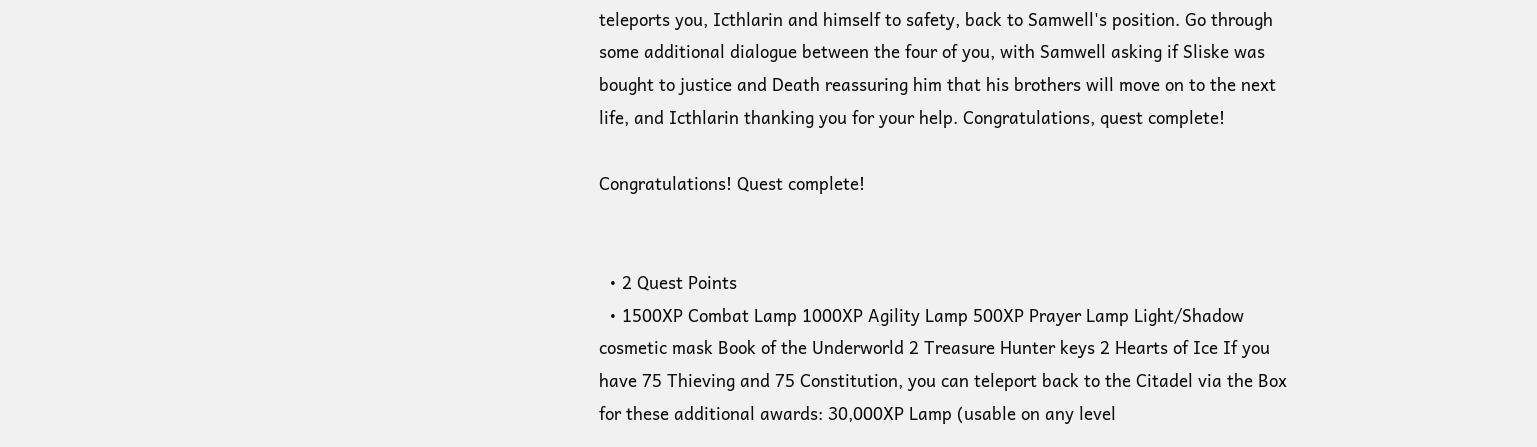teleports you, Icthlarin and himself to safety, back to Samwell's position. Go through some additional dialogue between the four of you, with Samwell asking if Sliske was bought to justice and Death reassuring him that his brothers will move on to the next life, and Icthlarin thanking you for your help. Congratulations, quest complete!

Congratulations! Quest complete!


  • 2 Quest Points
  • 1500XP Combat Lamp 1000XP Agility Lamp 500XP Prayer Lamp Light/Shadow cosmetic mask Book of the Underworld 2 Treasure Hunter keys 2 Hearts of Ice If you have 75 Thieving and 75 Constitution, you can teleport back to the Citadel via the Box for these additional awards: 30,000XP Lamp (usable on any level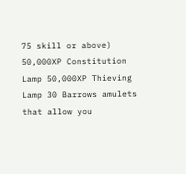75 skill or above) 50,000XP Constitution Lamp 50,000XP Thieving Lamp 30 Barrows amulets that allow you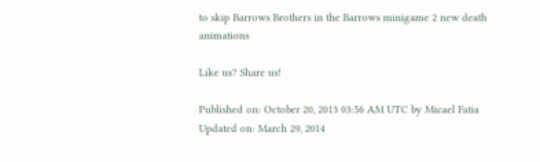to skip Barrows Brothers in the Barrows minigame 2 new death animations

Like us? Share us!

Published on: October 20, 2013 03:56 AM UTC by Micael Fatia
Updated on: March 29, 2014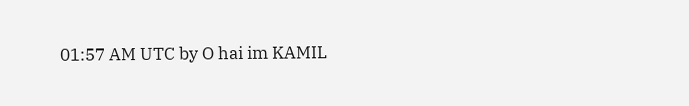01:57 AM UTC by O hai im KAMIL